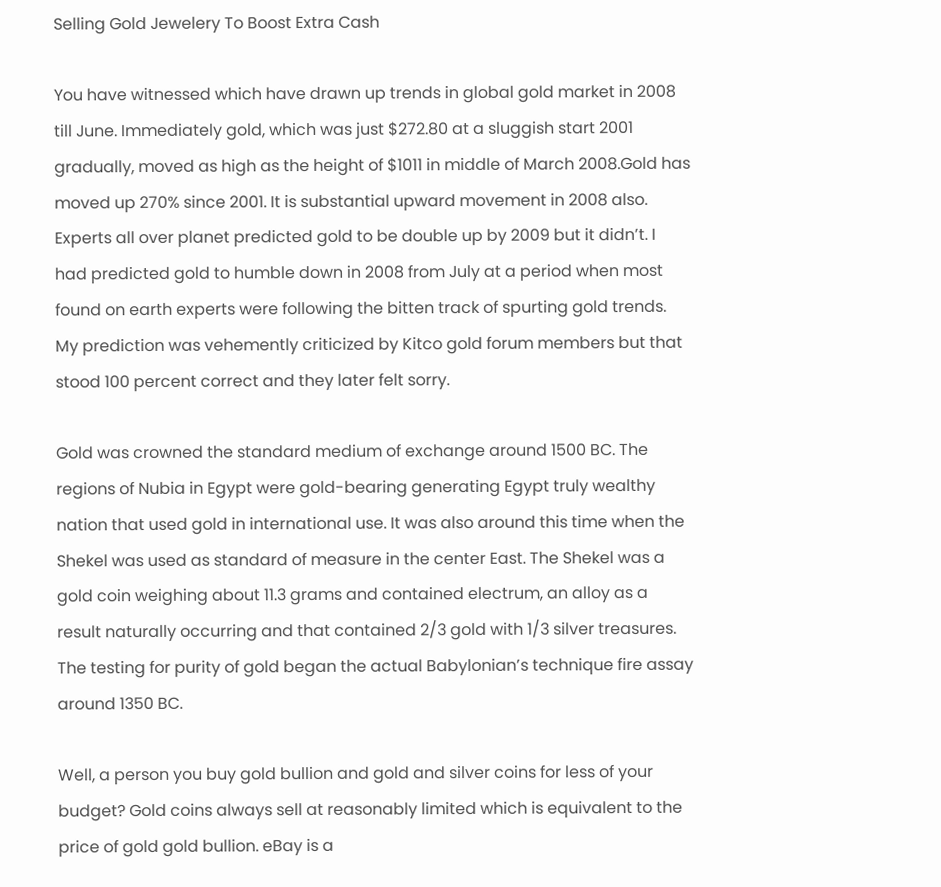Selling Gold Jewelery To Boost Extra Cash

You have witnessed which have drawn up trends in global gold market in 2008 till June. Immediately gold, which was just $272.80 at a sluggish start 2001 gradually, moved as high as the height of $1011 in middle of March 2008.Gold has moved up 270% since 2001. It is substantial upward movement in 2008 also. Experts all over planet predicted gold to be double up by 2009 but it didn’t. I had predicted gold to humble down in 2008 from July at a period when most found on earth experts were following the bitten track of spurting gold trends. My prediction was vehemently criticized by Kitco gold forum members but that stood 100 percent correct and they later felt sorry.

Gold was crowned the standard medium of exchange around 1500 BC. The regions of Nubia in Egypt were gold-bearing generating Egypt truly wealthy nation that used gold in international use. It was also around this time when the Shekel was used as standard of measure in the center East. The Shekel was a gold coin weighing about 11.3 grams and contained electrum, an alloy as a result naturally occurring and that contained 2/3 gold with 1/3 silver treasures. The testing for purity of gold began the actual Babylonian’s technique fire assay around 1350 BC.

Well, a person you buy gold bullion and gold and silver coins for less of your budget? Gold coins always sell at reasonably limited which is equivalent to the price of gold gold bullion. eBay is a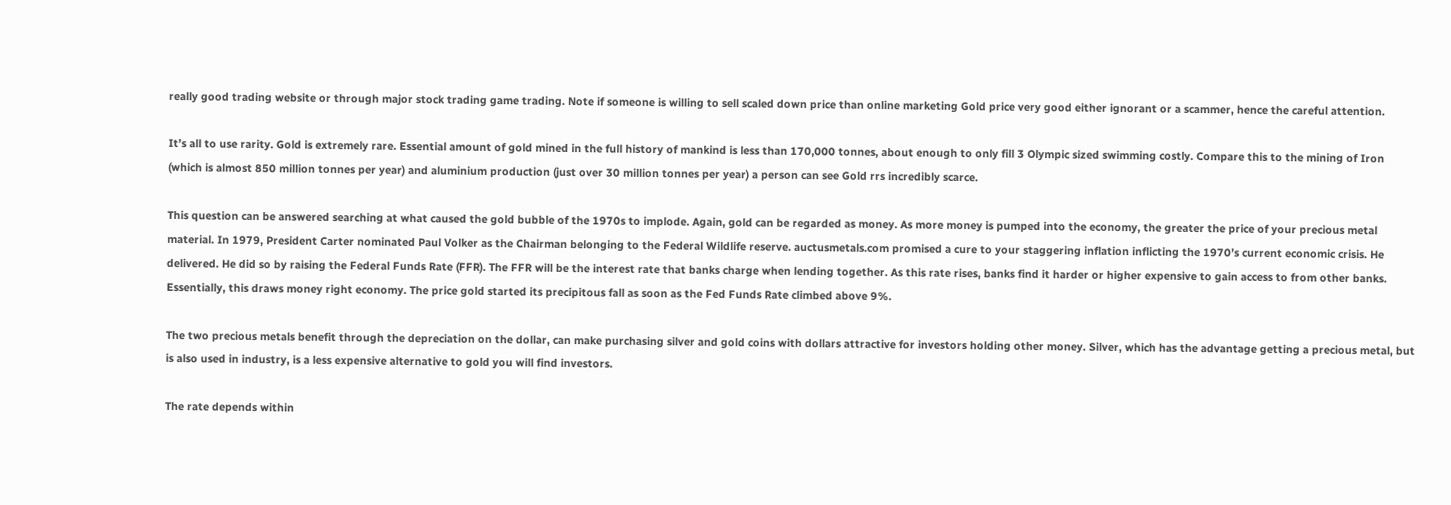really good trading website or through major stock trading game trading. Note if someone is willing to sell scaled down price than online marketing Gold price very good either ignorant or a scammer, hence the careful attention.

It’s all to use rarity. Gold is extremely rare. Essential amount of gold mined in the full history of mankind is less than 170,000 tonnes, about enough to only fill 3 Olympic sized swimming costly. Compare this to the mining of Iron (which is almost 850 million tonnes per year) and aluminium production (just over 30 million tonnes per year) a person can see Gold rrs incredibly scarce.

This question can be answered searching at what caused the gold bubble of the 1970s to implode. Again, gold can be regarded as money. As more money is pumped into the economy, the greater the price of your precious metal material. In 1979, President Carter nominated Paul Volker as the Chairman belonging to the Federal Wildlife reserve. auctusmetals.com promised a cure to your staggering inflation inflicting the 1970’s current economic crisis. He delivered. He did so by raising the Federal Funds Rate (FFR). The FFR will be the interest rate that banks charge when lending together. As this rate rises, banks find it harder or higher expensive to gain access to from other banks. Essentially, this draws money right economy. The price gold started its precipitous fall as soon as the Fed Funds Rate climbed above 9%.

The two precious metals benefit through the depreciation on the dollar, can make purchasing silver and gold coins with dollars attractive for investors holding other money. Silver, which has the advantage getting a precious metal, but is also used in industry, is a less expensive alternative to gold you will find investors.

The rate depends within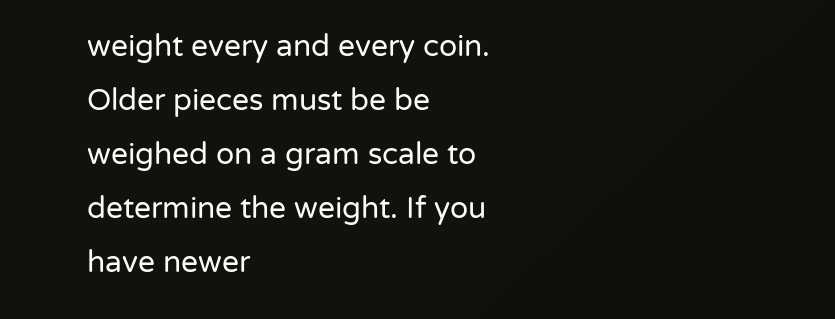weight every and every coin. Older pieces must be be weighed on a gram scale to determine the weight. If you have newer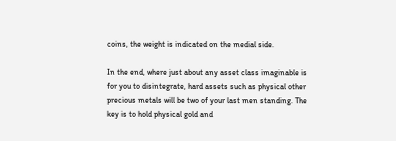coins, the weight is indicated on the medial side.

In the end, where just about any asset class imaginable is for you to disintegrate, hard assets such as physical other precious metals will be two of your last men standing. The key is to hold physical gold and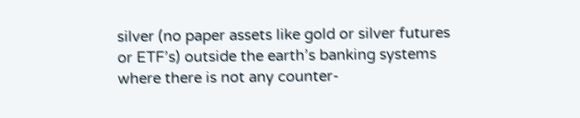silver (no paper assets like gold or silver futures or ETF’s) outside the earth’s banking systems where there is not any counter-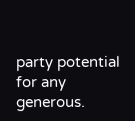party potential for any generous.